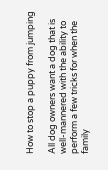How to stop a puppy from jumping

All dog owners want a dog that is well-mannered with the ability to perform a few tricks for when the family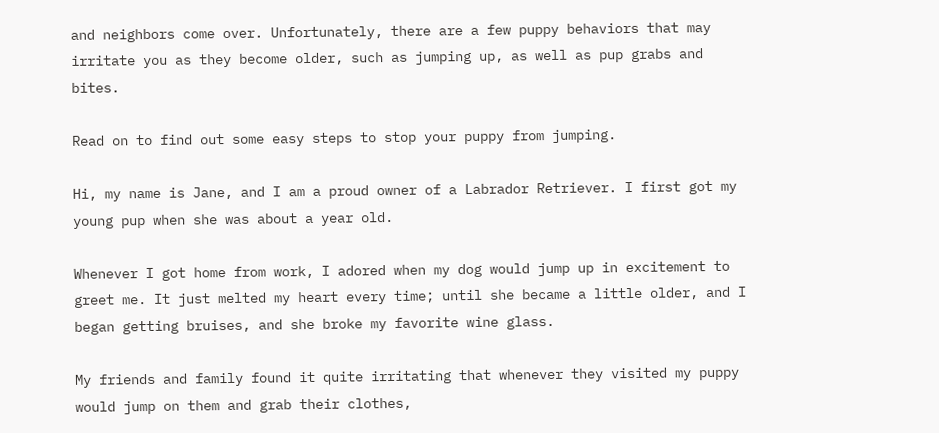and neighbors come over. Unfortunately, there are a few puppy behaviors that may irritate you as they become older, such as jumping up, as well as pup grabs and bites.

Read on to find out some easy steps to stop your puppy from jumping.

Hi, my name is Jane, and I am a proud owner of a Labrador Retriever. I first got my young pup when she was about a year old.

Whenever I got home from work, I adored when my dog would jump up in excitement to greet me. It just melted my heart every time; until she became a little older, and I began getting bruises, and she broke my favorite wine glass.

My friends and family found it quite irritating that whenever they visited my puppy would jump on them and grab their clothes,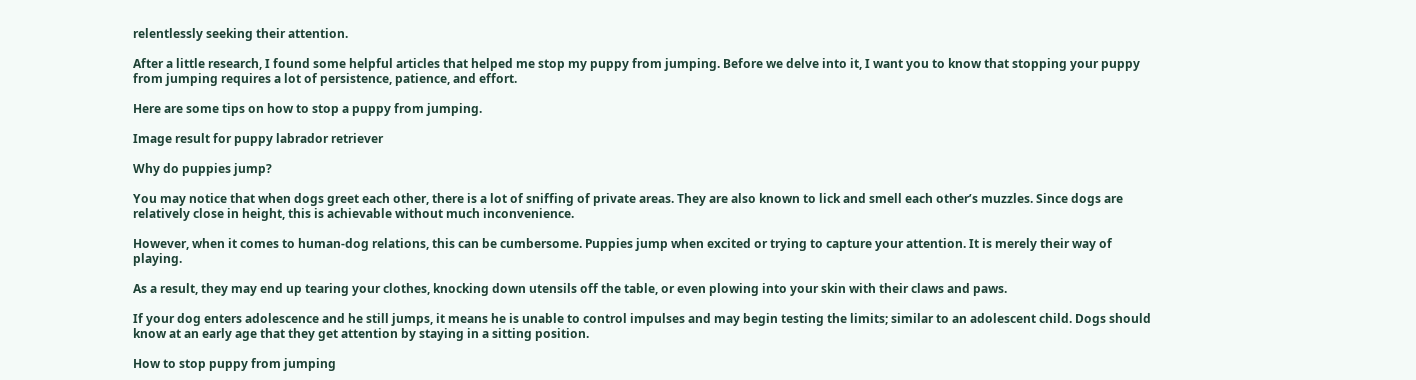relentlessly seeking their attention.

After a little research, I found some helpful articles that helped me stop my puppy from jumping. Before we delve into it, I want you to know that stopping your puppy from jumping requires a lot of persistence, patience, and effort.

Here are some tips on how to stop a puppy from jumping.

Image result for puppy labrador retriever

Why do puppies jump?

You may notice that when dogs greet each other, there is a lot of sniffing of private areas. They are also known to lick and smell each other’s muzzles. Since dogs are relatively close in height, this is achievable without much inconvenience.

However, when it comes to human-dog relations, this can be cumbersome. Puppies jump when excited or trying to capture your attention. It is merely their way of playing.

As a result, they may end up tearing your clothes, knocking down utensils off the table, or even plowing into your skin with their claws and paws.

If your dog enters adolescence and he still jumps, it means he is unable to control impulses and may begin testing the limits; similar to an adolescent child. Dogs should know at an early age that they get attention by staying in a sitting position.

How to stop puppy from jumping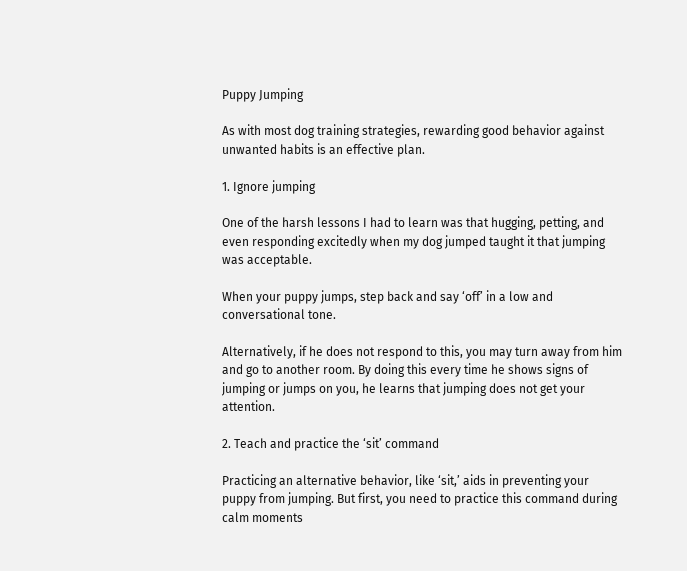Puppy Jumping

As with most dog training strategies, rewarding good behavior against unwanted habits is an effective plan.

1. Ignore jumping

One of the harsh lessons I had to learn was that hugging, petting, and even responding excitedly when my dog jumped taught it that jumping was acceptable.

When your puppy jumps, step back and say ‘off’ in a low and conversational tone.

Alternatively, if he does not respond to this, you may turn away from him and go to another room. By doing this every time he shows signs of jumping or jumps on you, he learns that jumping does not get your attention.

2. Teach and practice the ‘sit’ command

Practicing an alternative behavior, like ‘sit,’ aids in preventing your puppy from jumping. But first, you need to practice this command during calm moments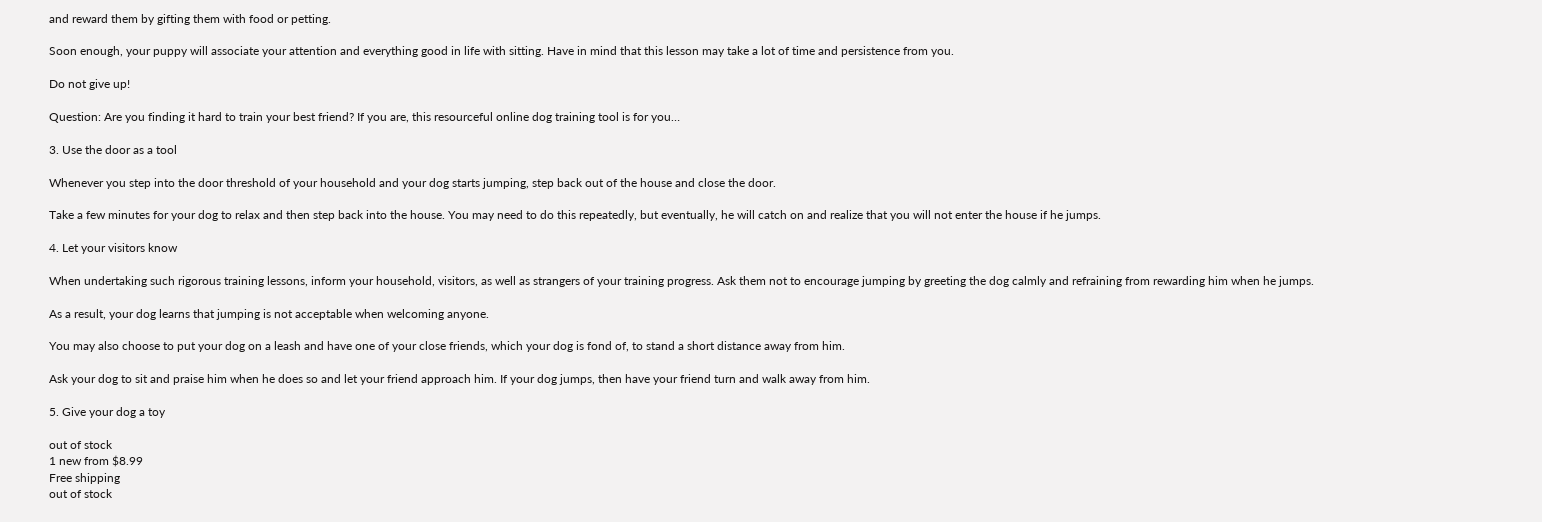and reward them by gifting them with food or petting.

Soon enough, your puppy will associate your attention and everything good in life with sitting. Have in mind that this lesson may take a lot of time and persistence from you.

Do not give up!

Question: Are you finding it hard to train your best friend? If you are, this resourceful online dog training tool is for you…

3. Use the door as a tool

Whenever you step into the door threshold of your household and your dog starts jumping, step back out of the house and close the door.

Take a few minutes for your dog to relax and then step back into the house. You may need to do this repeatedly, but eventually, he will catch on and realize that you will not enter the house if he jumps.

4. Let your visitors know

When undertaking such rigorous training lessons, inform your household, visitors, as well as strangers of your training progress. Ask them not to encourage jumping by greeting the dog calmly and refraining from rewarding him when he jumps.

As a result, your dog learns that jumping is not acceptable when welcoming anyone.

You may also choose to put your dog on a leash and have one of your close friends, which your dog is fond of, to stand a short distance away from him.

Ask your dog to sit and praise him when he does so and let your friend approach him. If your dog jumps, then have your friend turn and walk away from him.

5. Give your dog a toy

out of stock
1 new from $8.99
Free shipping
out of stock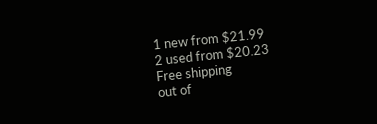1 new from $21.99
2 used from $20.23
Free shipping
out of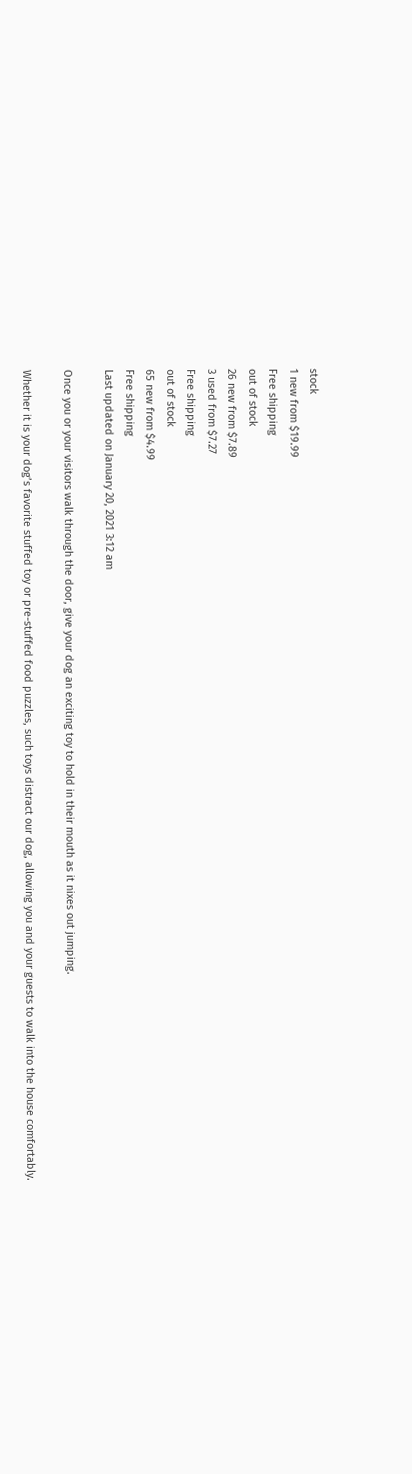stock
1 new from $19.99
Free shipping
out of stock
26 new from $7.89
3 used from $7.27
Free shipping
out of stock
65 new from $4.99
Free shipping
Last updated on January 20, 2021 3:12 am

Once you or your visitors walk through the door, give your dog an exciting toy to hold in their mouth as it nixes out jumping.

Whether it is your dog’s favorite stuffed toy or pre-stuffed food puzzles, such toys distract our dog, allowing you and your guests to walk into the house comfortably.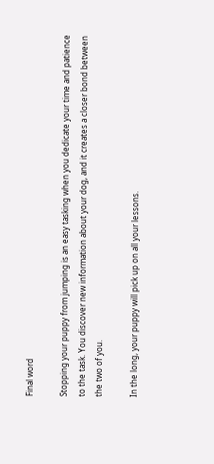Final word

Stopping your puppy from jumping is an easy tasking when you dedicate your time and patience to the task. You discover new information about your dog, and it creates a closer bond between the two of you.

In the long, your puppy will pick up on all your lessons.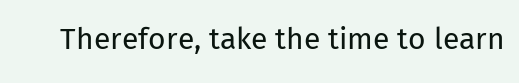Therefore, take the time to learn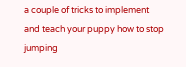a couple of tricks to implement and teach your puppy how to stop jumping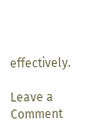effectively.

Leave a Comment